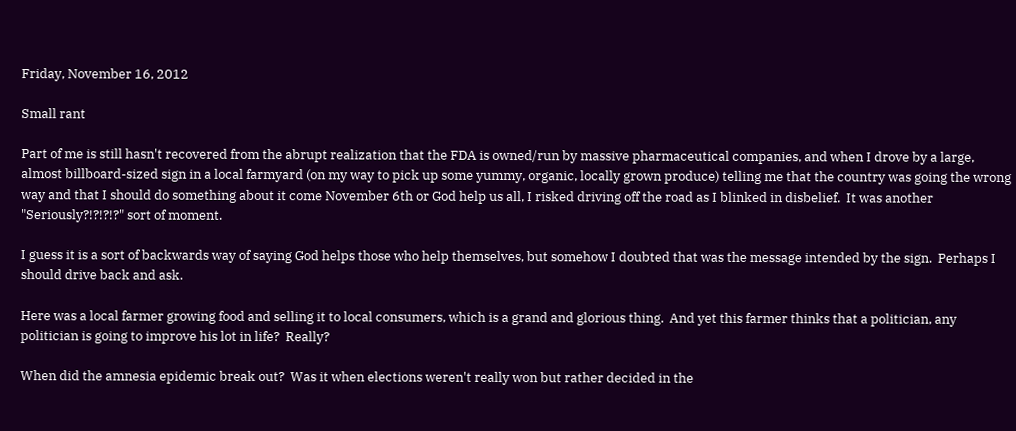Friday, November 16, 2012

Small rant

Part of me is still hasn't recovered from the abrupt realization that the FDA is owned/run by massive pharmaceutical companies, and when I drove by a large, almost billboard-sized sign in a local farmyard (on my way to pick up some yummy, organic, locally grown produce) telling me that the country was going the wrong way and that I should do something about it come November 6th or God help us all, I risked driving off the road as I blinked in disbelief.  It was another "Seriously?!?!?!?" sort of moment.

I guess it is a sort of backwards way of saying God helps those who help themselves, but somehow I doubted that was the message intended by the sign.  Perhaps I should drive back and ask.

Here was a local farmer growing food and selling it to local consumers, which is a grand and glorious thing.  And yet this farmer thinks that a politician, any politician is going to improve his lot in life?  Really?

When did the amnesia epidemic break out?  Was it when elections weren't really won but rather decided in the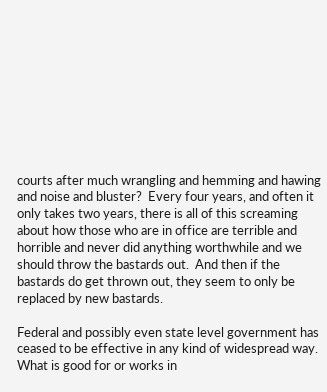courts after much wrangling and hemming and hawing and noise and bluster?  Every four years, and often it only takes two years, there is all of this screaming about how those who are in office are terrible and horrible and never did anything worthwhile and we should throw the bastards out.  And then if the bastards do get thrown out, they seem to only be replaced by new bastards.

Federal and possibly even state level government has ceased to be effective in any kind of widespread way.  What is good for or works in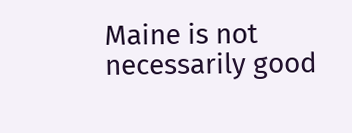Maine is not necessarily good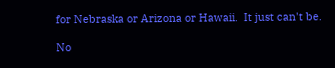for Nebraska or Arizona or Hawaii.  It just can't be.

No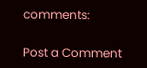comments:

Post a Comment